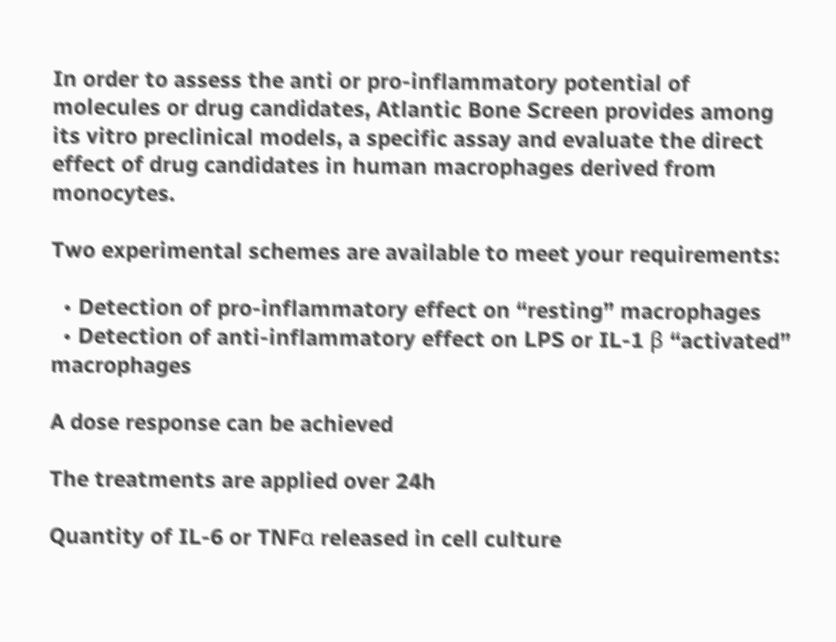In order to assess the anti or pro-inflammatory potential of molecules or drug candidates, Atlantic Bone Screen provides among its vitro preclinical models, a specific assay and evaluate the direct effect of drug candidates in human macrophages derived from monocytes.

Two experimental schemes are available to meet your requirements:

  • Detection of pro-inflammatory effect on “resting” macrophages
  • Detection of anti-inflammatory effect on LPS or IL-1 β “activated” macrophages

A dose response can be achieved

The treatments are applied over 24h

Quantity of IL-6 or TNFα released in cell culture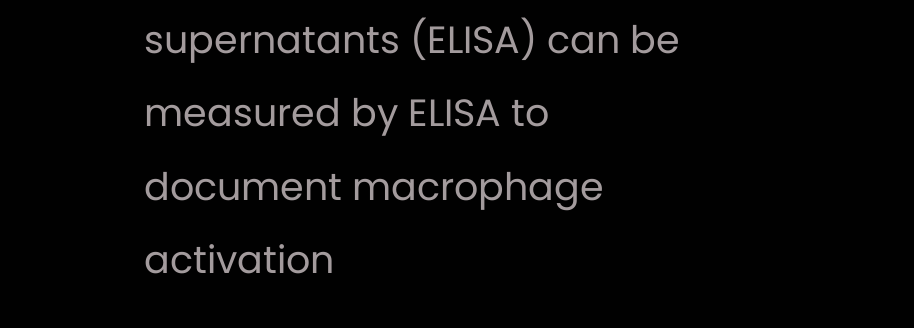supernatants (ELISA) can be measured by ELISA to document macrophage activation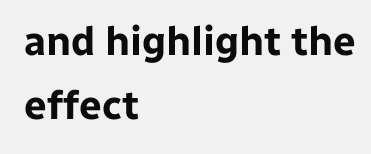and highlight the effect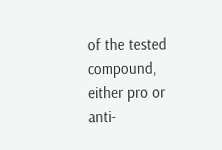of the tested compound, either pro or anti-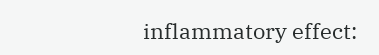inflammatory effect: